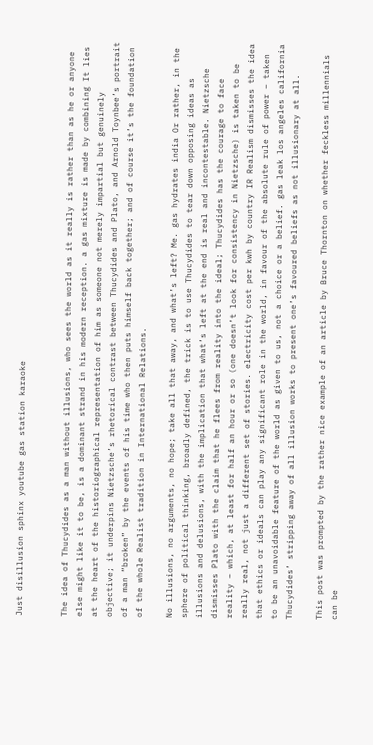Just disillusion sphinx youtube gas station karaoke


The idea of Thucydides as a man without illusions, who sees the world as it really is rather than as he or anyone else might like it to be, is a dominant strand in his modern reception. a gas mixture is made by combining It lies at the heart of the historiographical representation of him as someone not merely impartial but genuinely objective; it underpins Nietzsche’s rhetorical contrast between Thucydides and Plato, and Arnold Toynbee’s portrait of a man “broken” by the events of his time who then puts himself back together; and of course it’s the foundation of the whole Realist tradition in International Relations.

No illusions, no arguments, no hope; take all that away, and what’s left? Me. gas hydrates india Or rather, in the sphere of political thinking, broadly defined, the trick is to use Thucydides to tear down opposing ideas as illusions and delusions, with the implication that what’s left at the end is real and incontestable. Nietzsche dismisses Plato with the claim that he flees from reality into the ideal; Thucydides has the courage to face reality – which, at least for half an hour or so (one doesn’t look for consistency in Nietzsche) is taken to be really real, not just a different set of stories. electricity cost per kwh by country IR Realism dismisses the idea that ethics or ideals can play any significant role in the world, in favour of the absolute rule of power – taken to be an unavoidable feature of the world as given to us, not a choice or a belief. gas leak los angeles california Thucydides’ stripping away of all illusion works to present one’s favoured beliefs as not illusionary at all.

This post was prompted by the rather nice example of an article by Bruce Thornton on whether feckless millennials can be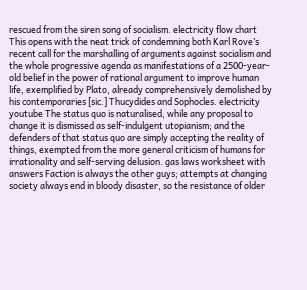rescued from the siren song of socialism. electricity flow chart This opens with the neat trick of condemning both Karl Rove’s recent call for the marshalling of arguments against socialism and the whole progressive agenda as manifestations of a 2500-year-old belief in the power of rational argument to improve human life, exemplified by Plato, already comprehensively demolished by his contemporaries [sic.] Thucydides and Sophocles. electricity youtube The status quo is naturalised, while any proposal to change it is dismissed as self-indulgent utopianism; and the defenders of that status quo are simply accepting the reality of things, exempted from the more general criticism of humans for irrationality and self-serving delusion. gas laws worksheet with answers Faction is always the other guys; attempts at changing society always end in bloody disaster, so the resistance of older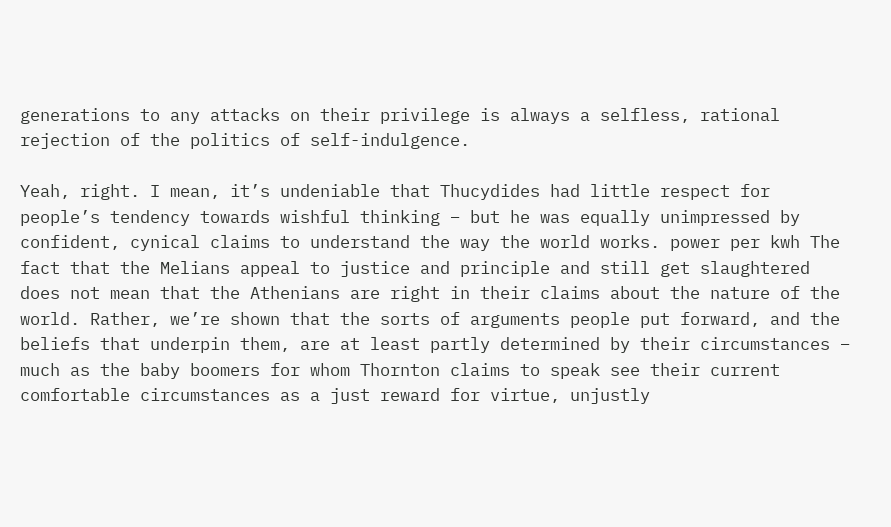generations to any attacks on their privilege is always a selfless, rational rejection of the politics of self-indulgence.

Yeah, right. I mean, it’s undeniable that Thucydides had little respect for people’s tendency towards wishful thinking – but he was equally unimpressed by confident, cynical claims to understand the way the world works. power per kwh The fact that the Melians appeal to justice and principle and still get slaughtered does not mean that the Athenians are right in their claims about the nature of the world. Rather, we’re shown that the sorts of arguments people put forward, and the beliefs that underpin them, are at least partly determined by their circumstances – much as the baby boomers for whom Thornton claims to speak see their current comfortable circumstances as a just reward for virtue, unjustly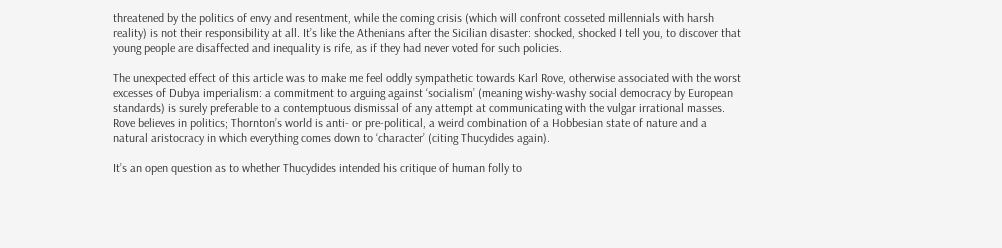threatened by the politics of envy and resentment, while the coming crisis (which will confront cosseted millennials with harsh reality) is not their responsibility at all. It’s like the Athenians after the Sicilian disaster: shocked, shocked I tell you, to discover that young people are disaffected and inequality is rife, as if they had never voted for such policies.

The unexpected effect of this article was to make me feel oddly sympathetic towards Karl Rove, otherwise associated with the worst excesses of Dubya imperialism: a commitment to arguing against ‘socialism’ (meaning wishy-washy social democracy by European standards) is surely preferable to a contemptuous dismissal of any attempt at communicating with the vulgar irrational masses. Rove believes in politics; Thornton’s world is anti- or pre-political, a weird combination of a Hobbesian state of nature and a natural aristocracy in which everything comes down to ‘character’ (citing Thucydides again).

It’s an open question as to whether Thucydides intended his critique of human folly to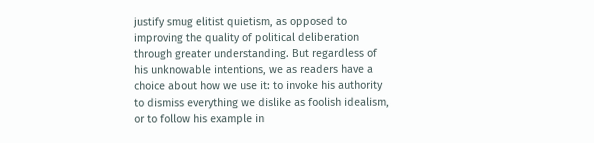justify smug elitist quietism, as opposed to improving the quality of political deliberation through greater understanding. But regardless of his unknowable intentions, we as readers have a choice about how we use it: to invoke his authority to dismiss everything we dislike as foolish idealism, or to follow his example in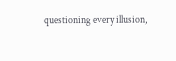questioning every illusion,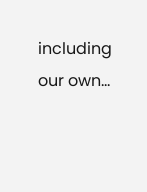including our own…